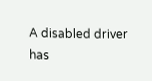A disabled driver has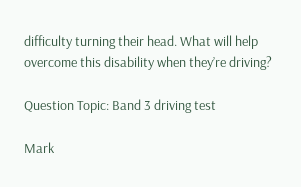difficulty turning their head. What will help overcome this disability when they’re driving?

Question Topic: Band 3 driving test

Mark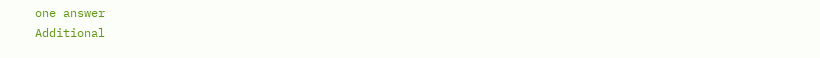one answer
Additional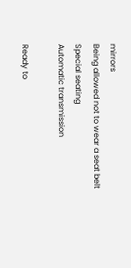mirrors
Being allowed not to wear a seat belt
Special seating
Automatic transmission

Ready to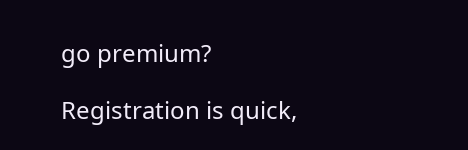go premium?

Registration is quick,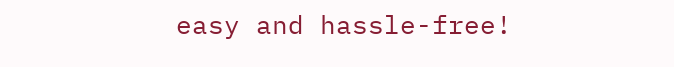easy and hassle-free!